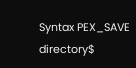Syntax PEX_SAVE directory$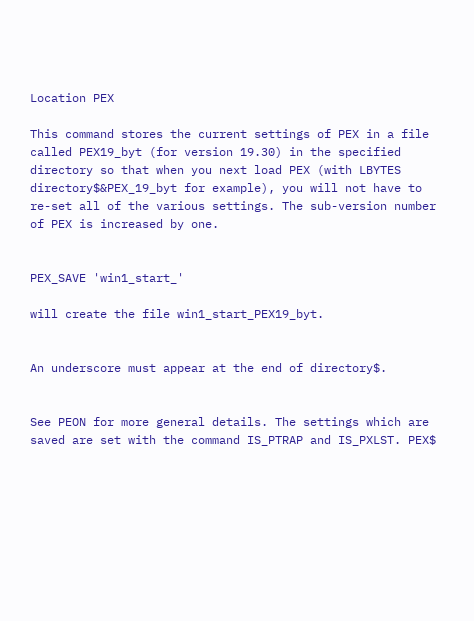Location PEX

This command stores the current settings of PEX in a file called PEX19_byt (for version 19.30) in the specified directory so that when you next load PEX (with LBYTES directory$&PEX_19_byt for example), you will not have to re-set all of the various settings. The sub-version number of PEX is increased by one.


PEX_SAVE 'win1_start_'

will create the file win1_start_PEX19_byt.


An underscore must appear at the end of directory$.


See PEON for more general details. The settings which are saved are set with the command IS_PTRAP and IS_PXLST. PEX$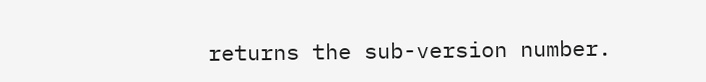returns the sub-version number.